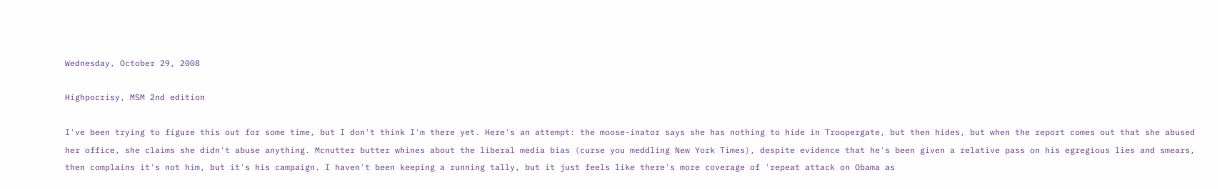Wednesday, October 29, 2008

Highpocrisy, MSM 2nd edition

I've been trying to figure this out for some time, but I don't think I'm there yet. Here's an attempt: the moose-inator says she has nothing to hide in Troopergate, but then hides, but when the report comes out that she abused her office, she claims she didn't abuse anything. Mcnutter butter whines about the liberal media bias (curse you meddling New York Times), despite evidence that he's been given a relative pass on his egregious lies and smears, then complains it's not him, but it's his campaign. I haven't been keeping a running tally, but it just feels like there's more coverage of 'repeat attack on Obama as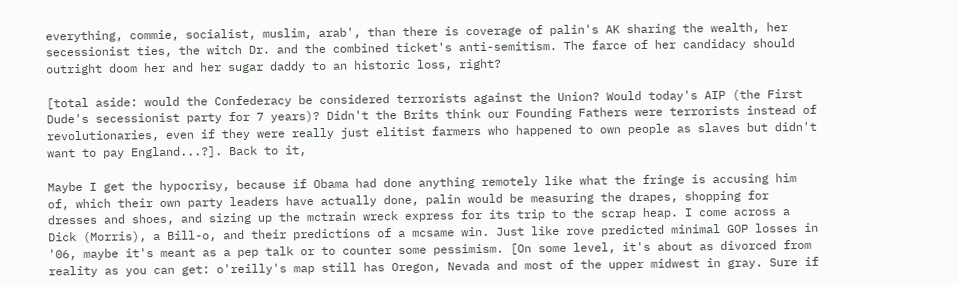everything, commie, socialist, muslim, arab', than there is coverage of palin's AK sharing the wealth, her secessionist ties, the witch Dr. and the combined ticket's anti-semitism. The farce of her candidacy should outright doom her and her sugar daddy to an historic loss, right?

[total aside: would the Confederacy be considered terrorists against the Union? Would today's AIP (the First Dude's secessionist party for 7 years)? Didn't the Brits think our Founding Fathers were terrorists instead of revolutionaries, even if they were really just elitist farmers who happened to own people as slaves but didn't want to pay England...?]. Back to it,

Maybe I get the hypocrisy, because if Obama had done anything remotely like what the fringe is accusing him of, which their own party leaders have actually done, palin would be measuring the drapes, shopping for dresses and shoes, and sizing up the mctrain wreck express for its trip to the scrap heap. I come across a Dick (Morris), a Bill-o, and their predictions of a mcsame win. Just like rove predicted minimal GOP losses in '06, maybe it's meant as a pep talk or to counter some pessimism. [On some level, it's about as divorced from reality as you can get: o'reilly's map still has Oregon, Nevada and most of the upper midwest in gray. Sure if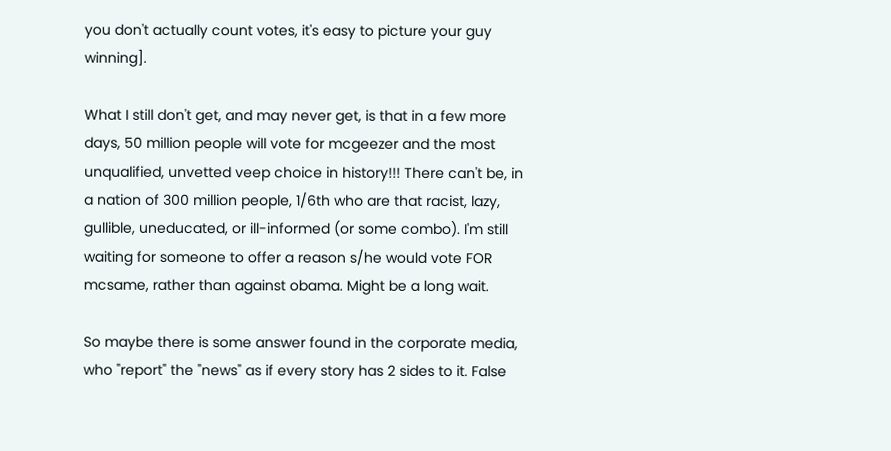you don't actually count votes, it's easy to picture your guy winning].

What I still don't get, and may never get, is that in a few more days, 50 million people will vote for mcgeezer and the most unqualified, unvetted veep choice in history!!! There can't be, in a nation of 300 million people, 1/6th who are that racist, lazy, gullible, uneducated, or ill-informed (or some combo). I'm still waiting for someone to offer a reason s/he would vote FOR mcsame, rather than against obama. Might be a long wait.

So maybe there is some answer found in the corporate media, who "report" the "news" as if every story has 2 sides to it. False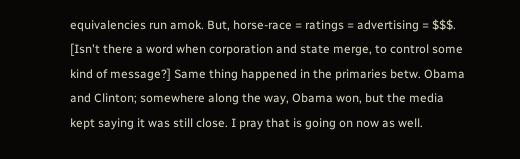equivalencies run amok. But, horse-race = ratings = advertising = $$$. [Isn't there a word when corporation and state merge, to control some kind of message?] Same thing happened in the primaries betw. Obama and Clinton; somewhere along the way, Obama won, but the media kept saying it was still close. I pray that is going on now as well.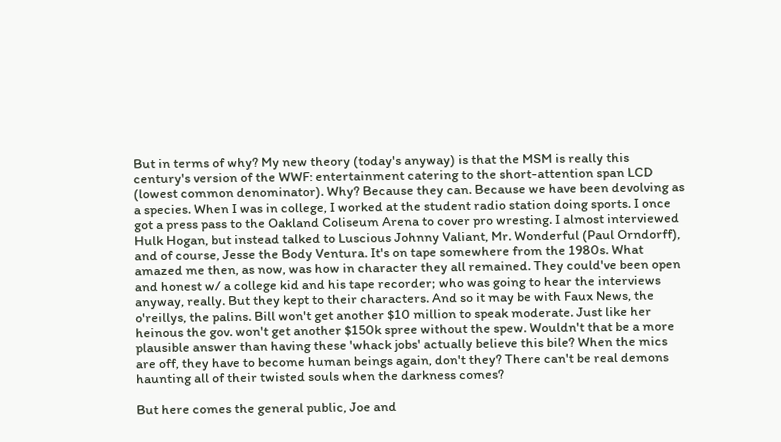But in terms of why? My new theory (today's anyway) is that the MSM is really this century's version of the WWF: entertainment catering to the short-attention span LCD (lowest common denominator). Why? Because they can. Because we have been devolving as a species. When I was in college, I worked at the student radio station doing sports. I once got a press pass to the Oakland Coliseum Arena to cover pro wresting. I almost interviewed Hulk Hogan, but instead talked to Luscious Johnny Valiant, Mr. Wonderful (Paul Orndorff), and of course, Jesse the Body Ventura. It's on tape somewhere from the 1980s. What amazed me then, as now, was how in character they all remained. They could've been open and honest w/ a college kid and his tape recorder; who was going to hear the interviews anyway, really. But they kept to their characters. And so it may be with Faux News, the o'reillys, the palins. Bill won't get another $10 million to speak moderate. Just like her heinous the gov. won't get another $150k spree without the spew. Wouldn't that be a more plausible answer than having these 'whack jobs' actually believe this bile? When the mics are off, they have to become human beings again, don't they? There can't be real demons haunting all of their twisted souls when the darkness comes?

But here comes the general public, Joe and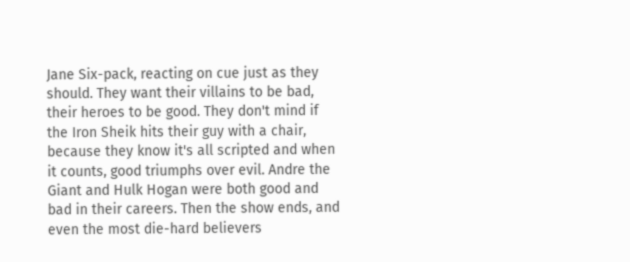Jane Six-pack, reacting on cue just as they should. They want their villains to be bad, their heroes to be good. They don't mind if the Iron Sheik hits their guy with a chair, because they know it's all scripted and when it counts, good triumphs over evil. Andre the Giant and Hulk Hogan were both good and bad in their careers. Then the show ends, and even the most die-hard believers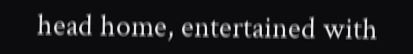head home, entertained with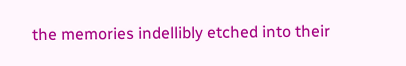the memories indellibly etched into their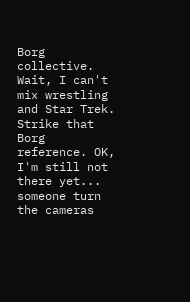Borg collective. Wait, I can't mix wrestling and Star Trek. Strike that Borg reference. OK, I'm still not there yet... someone turn the cameras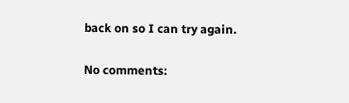back on so I can try again.

No comments: